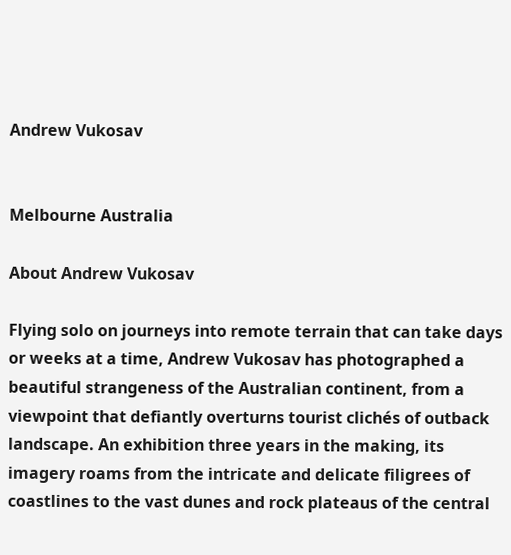Andrew Vukosav


Melbourne Australia

About Andrew Vukosav

Flying solo on journeys into remote terrain that can take days or weeks at a time, Andrew Vukosav has photographed a beautiful strangeness of the Australian continent, from a viewpoint that defiantly overturns tourist clichés of outback landscape. An exhibition three years in the making, its imagery roams from the intricate and delicate filigrees of coastlines to the vast dunes and rock plateaus of the central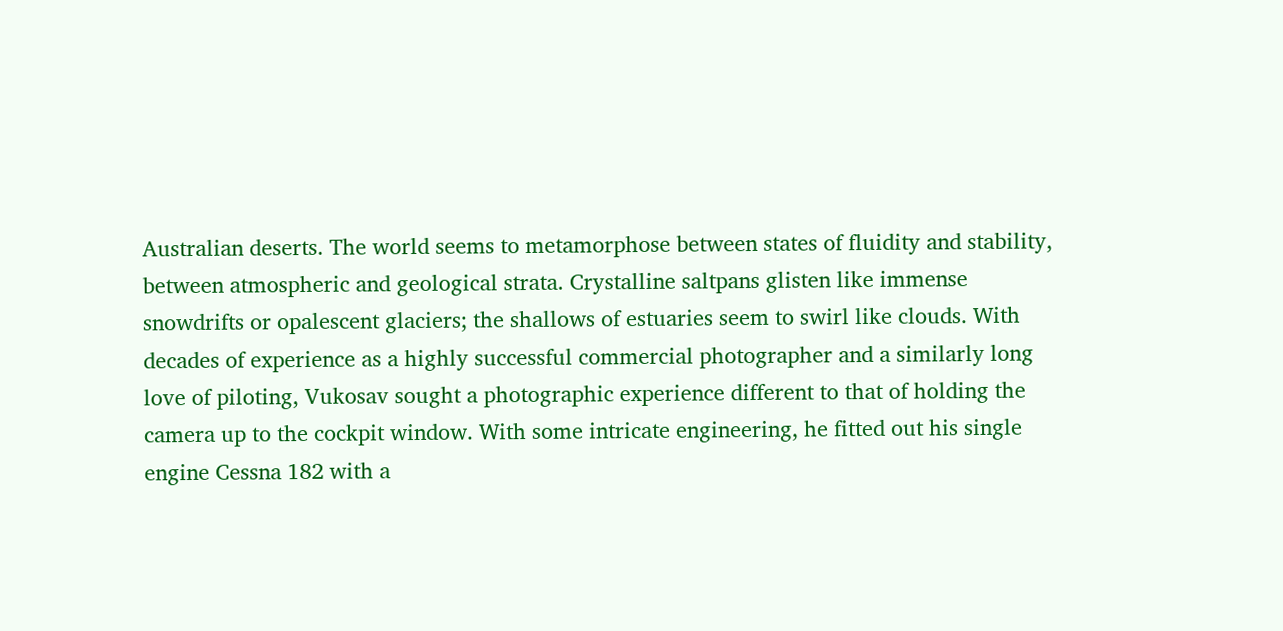Australian deserts. The world seems to metamorphose between states of fluidity and stability, between atmospheric and geological strata. Crystalline saltpans glisten like immense snowdrifts or opalescent glaciers; the shallows of estuaries seem to swirl like clouds. With decades of experience as a highly successful commercial photographer and a similarly long love of piloting, Vukosav sought a photographic experience different to that of holding the camera up to the cockpit window. With some intricate engineering, he fitted out his single engine Cessna 182 with a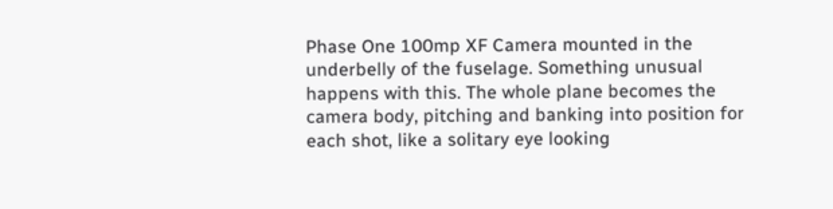Phase One 100mp XF Camera mounted in the underbelly of the fuselage. Something unusual happens with this. The whole plane becomes the camera body, pitching and banking into position for each shot, like a solitary eye looking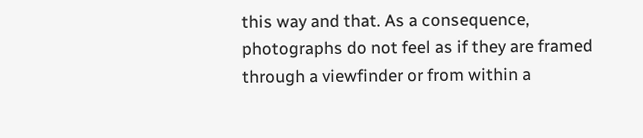this way and that. As a consequence, photographs do not feel as if they are framed through a viewfinder or from within a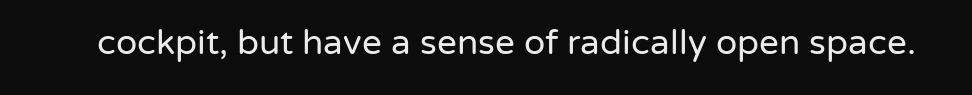cockpit, but have a sense of radically open space.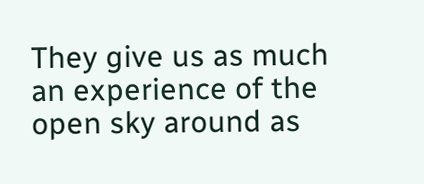They give us as much an experience of the open sky around as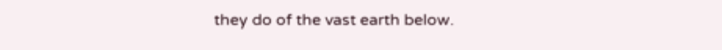they do of the vast earth below.